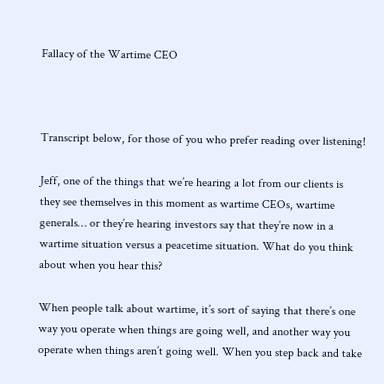Fallacy of the Wartime CEO



Transcript below, for those of you who prefer reading over listening!

Jeff, one of the things that we’re hearing a lot from our clients is they see themselves in this moment as wartime CEOs, wartime generals… or they’re hearing investors say that they’re now in a wartime situation versus a peacetime situation. What do you think about when you hear this?

When people talk about wartime, it’s sort of saying that there’s one way you operate when things are going well, and another way you operate when things aren’t going well. When you step back and take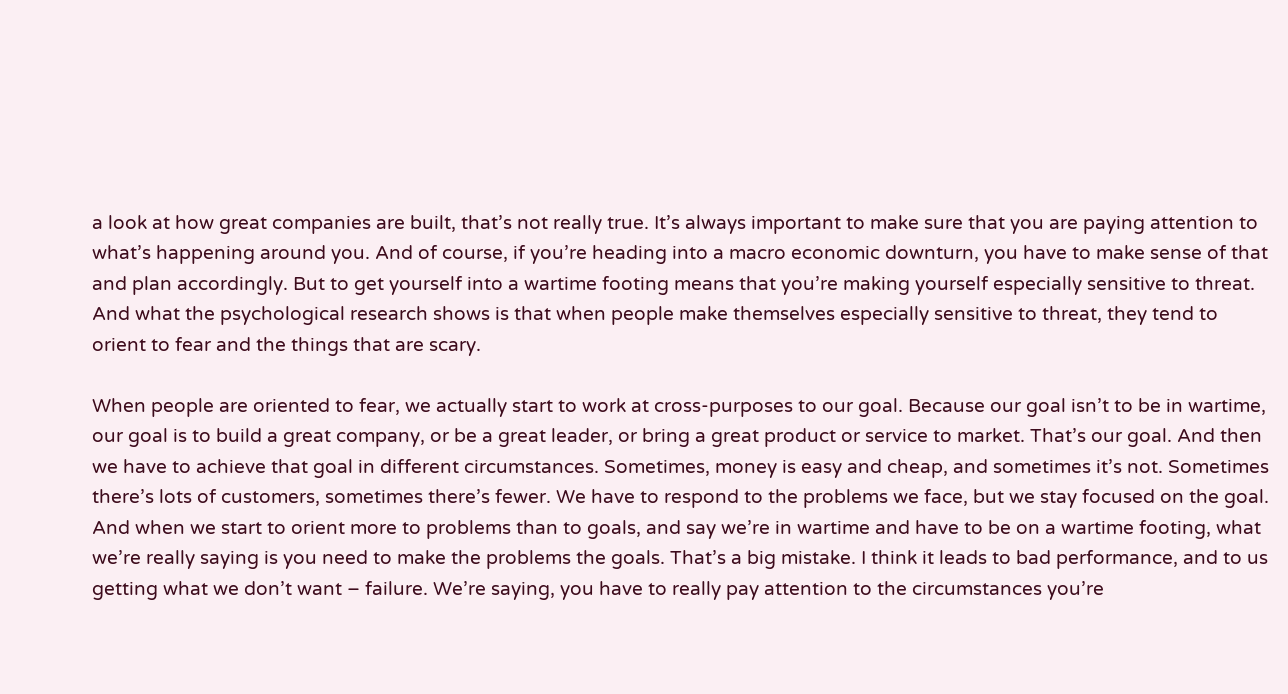a look at how great companies are built, that’s not really true. It’s always important to make sure that you are paying attention to what’s happening around you. And of course, if you’re heading into a macro economic downturn, you have to make sense of that and plan accordingly. But to get yourself into a wartime footing means that you’re making yourself especially sensitive to threat. And what the psychological research shows is that when people make themselves especially sensitive to threat, they tend to orient to fear and the things that are scary.

When people are oriented to fear, we actually start to work at cross-purposes to our goal. Because our goal isn’t to be in wartime, our goal is to build a great company, or be a great leader, or bring a great product or service to market. That’s our goal. And then we have to achieve that goal in different circumstances. Sometimes, money is easy and cheap, and sometimes it’s not. Sometimes there’s lots of customers, sometimes there’s fewer. We have to respond to the problems we face, but we stay focused on the goal. And when we start to orient more to problems than to goals, and say we’re in wartime and have to be on a wartime footing, what we’re really saying is you need to make the problems the goals. That’s a big mistake. I think it leads to bad performance, and to us getting what we don’t want – failure. We’re saying, you have to really pay attention to the circumstances you’re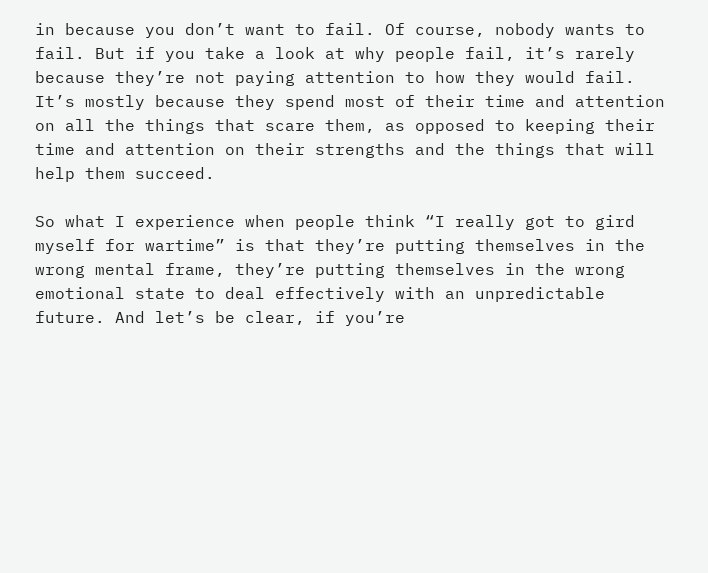in because you don’t want to fail. Of course, nobody wants to fail. But if you take a look at why people fail, it’s rarely because they’re not paying attention to how they would fail. It’s mostly because they spend most of their time and attention on all the things that scare them, as opposed to keeping their time and attention on their strengths and the things that will help them succeed.

So what I experience when people think “I really got to gird myself for wartime” is that they’re putting themselves in the wrong mental frame, they’re putting themselves in the wrong emotional state to deal effectively with an unpredictable future. And let’s be clear, if you’re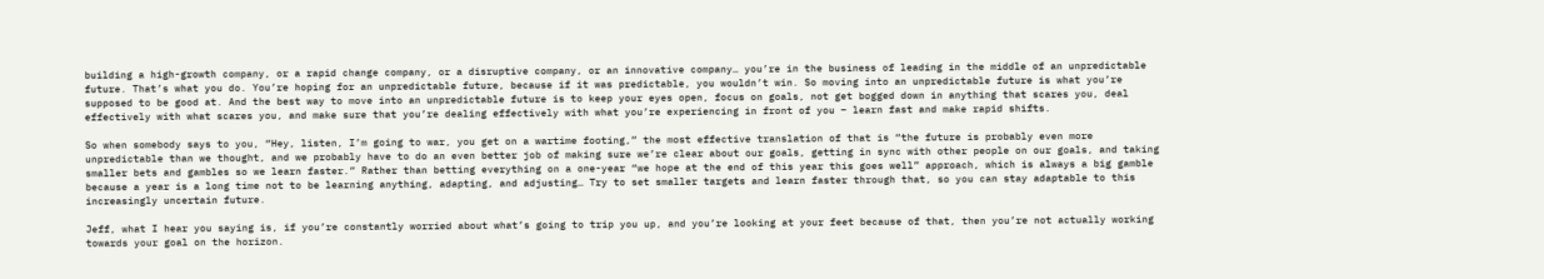building a high-growth company, or a rapid change company, or a disruptive company, or an innovative company… you’re in the business of leading in the middle of an unpredictable future. That’s what you do. You’re hoping for an unpredictable future, because if it was predictable, you wouldn’t win. So moving into an unpredictable future is what you’re supposed to be good at. And the best way to move into an unpredictable future is to keep your eyes open, focus on goals, not get bogged down in anything that scares you, deal effectively with what scares you, and make sure that you’re dealing effectively with what you’re experiencing in front of you – learn fast and make rapid shifts.

So when somebody says to you, “Hey, listen, I’m going to war, you get on a wartime footing,” the most effective translation of that is “the future is probably even more unpredictable than we thought, and we probably have to do an even better job of making sure we’re clear about our goals, getting in sync with other people on our goals, and taking smaller bets and gambles so we learn faster.” Rather than betting everything on a one-year “we hope at the end of this year this goes well” approach, which is always a big gamble because a year is a long time not to be learning anything, adapting, and adjusting… Try to set smaller targets and learn faster through that, so you can stay adaptable to this increasingly uncertain future.

Jeff, what I hear you saying is, if you’re constantly worried about what’s going to trip you up, and you’re looking at your feet because of that, then you’re not actually working towards your goal on the horizon.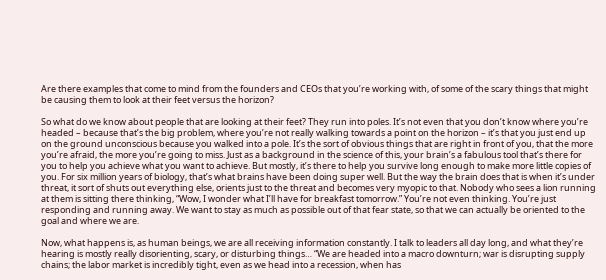Are there examples that come to mind from the founders and CEOs that you’re working with, of some of the scary things that might be causing them to look at their feet versus the horizon?

So what do we know about people that are looking at their feet? They run into poles. It’s not even that you don’t know where you’re headed – because that’s the big problem, where you’re not really walking towards a point on the horizon – it’s that you just end up on the ground unconscious because you walked into a pole. It’s the sort of obvious things that are right in front of you, that the more you’re afraid, the more you’re going to miss. Just as a background in the science of this, your brain’s a fabulous tool that’s there for you to help you achieve what you want to achieve. But mostly, it’s there to help you survive long enough to make more little copies of you. For six million years of biology, that’s what brains have been doing super well. But the way the brain does that is when it’s under threat, it sort of shuts out everything else, orients just to the threat and becomes very myopic to that. Nobody who sees a lion running at them is sitting there thinking, “Wow, I wonder what I’ll have for breakfast tomorrow.” You’re not even thinking. You’re just responding and running away. We want to stay as much as possible out of that fear state, so that we can actually be oriented to the goal and where we are.

Now, what happens is, as human beings, we are all receiving information constantly. I talk to leaders all day long, and what they’re hearing is mostly really disorienting, scary, or disturbing things… “We are headed into a macro downturn; war is disrupting supply chains; the labor market is incredibly tight, even as we head into a recession, when has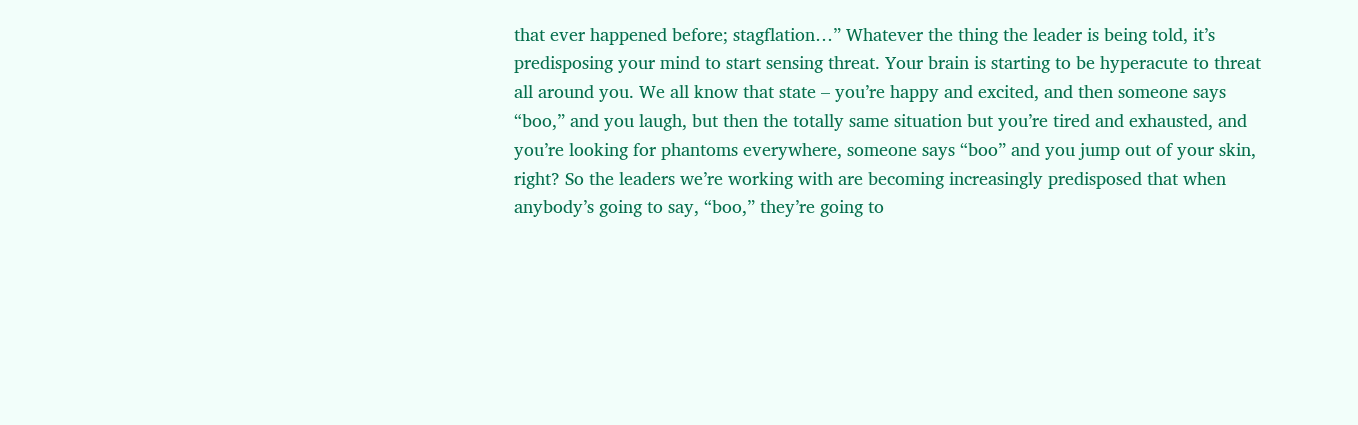that ever happened before; stagflation…” Whatever the thing the leader is being told, it’s predisposing your mind to start sensing threat. Your brain is starting to be hyperacute to threat all around you. We all know that state – you’re happy and excited, and then someone says “boo,” and you laugh, but then the totally same situation but you’re tired and exhausted, and you’re looking for phantoms everywhere, someone says “boo” and you jump out of your skin, right? So the leaders we’re working with are becoming increasingly predisposed that when anybody’s going to say, “boo,” they’re going to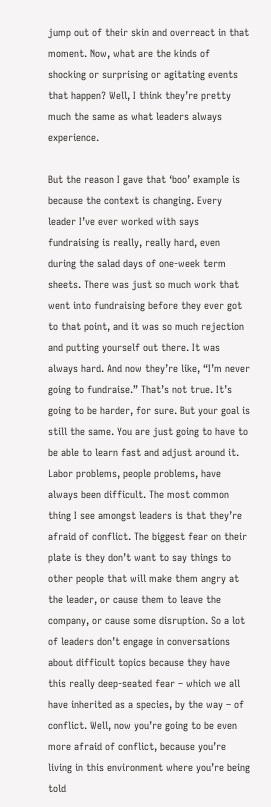jump out of their skin and overreact in that moment. Now, what are the kinds of shocking or surprising or agitating events that happen? Well, I think they’re pretty much the same as what leaders always experience.

But the reason I gave that ‘boo’ example is because the context is changing. Every leader I’ve ever worked with says fundraising is really, really hard, even during the salad days of one-week term sheets. There was just so much work that went into fundraising before they ever got to that point, and it was so much rejection and putting yourself out there. It was always hard. And now they’re like, “I’m never going to fundraise.” That’s not true. It’s going to be harder, for sure. But your goal is still the same. You are just going to have to be able to learn fast and adjust around it. Labor problems, people problems, have always been difficult. The most common thing I see amongst leaders is that they’re afraid of conflict. The biggest fear on their plate is they don’t want to say things to other people that will make them angry at the leader, or cause them to leave the company, or cause some disruption. So a lot of leaders don’t engage in conversations about difficult topics because they have this really deep-seated fear – which we all have inherited as a species, by the way – of conflict. Well, now you’re going to be even more afraid of conflict, because you’re living in this environment where you’re being told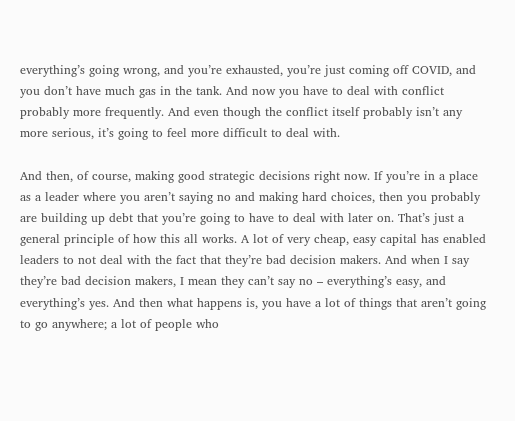everything’s going wrong, and you’re exhausted, you’re just coming off COVID, and you don’t have much gas in the tank. And now you have to deal with conflict probably more frequently. And even though the conflict itself probably isn’t any more serious, it’s going to feel more difficult to deal with.

And then, of course, making good strategic decisions right now. If you’re in a place as a leader where you aren’t saying no and making hard choices, then you probably are building up debt that you’re going to have to deal with later on. That’s just a general principle of how this all works. A lot of very cheap, easy capital has enabled leaders to not deal with the fact that they’re bad decision makers. And when I say they’re bad decision makers, I mean they can’t say no – everything’s easy, and everything’s yes. And then what happens is, you have a lot of things that aren’t going to go anywhere; a lot of people who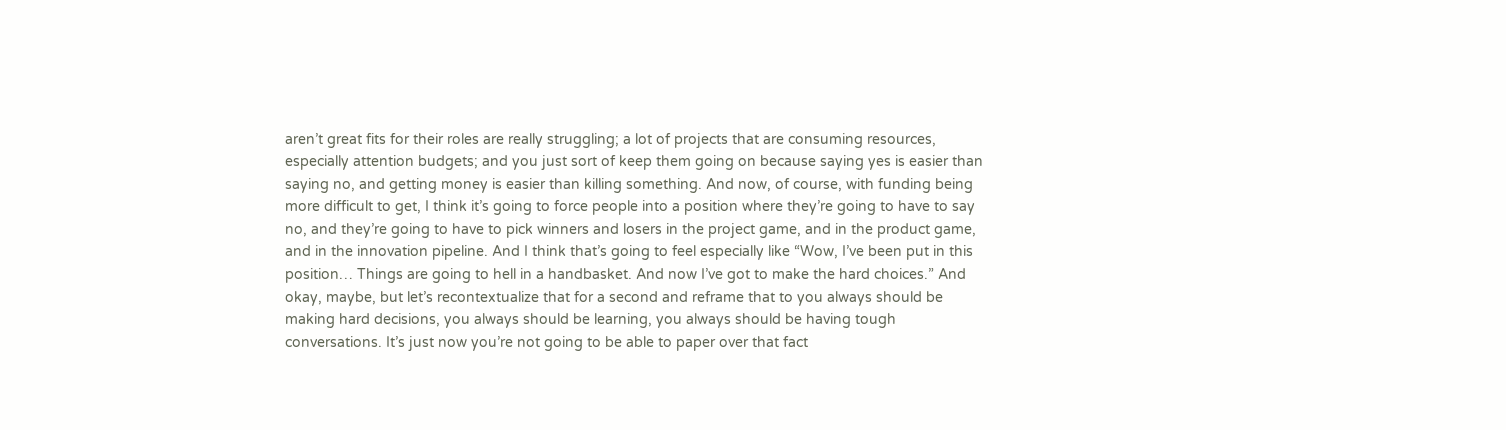aren’t great fits for their roles are really struggling; a lot of projects that are consuming resources, especially attention budgets; and you just sort of keep them going on because saying yes is easier than saying no, and getting money is easier than killing something. And now, of course, with funding being more difficult to get, I think it’s going to force people into a position where they’re going to have to say no, and they’re going to have to pick winners and losers in the project game, and in the product game, and in the innovation pipeline. And I think that’s going to feel especially like “Wow, I’ve been put in this position… Things are going to hell in a handbasket. And now I’ve got to make the hard choices.” And okay, maybe, but let’s recontextualize that for a second and reframe that to you always should be making hard decisions, you always should be learning, you always should be having tough conversations. It’s just now you’re not going to be able to paper over that fact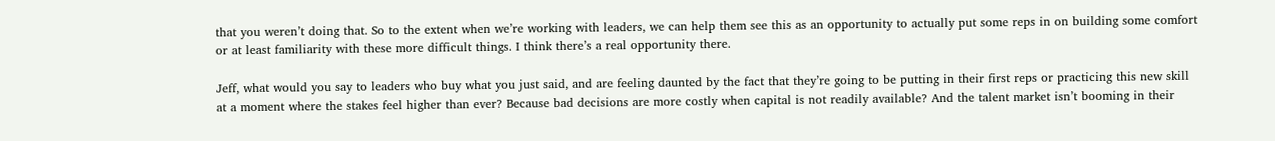that you weren’t doing that. So to the extent when we’re working with leaders, we can help them see this as an opportunity to actually put some reps in on building some comfort or at least familiarity with these more difficult things. I think there’s a real opportunity there.

Jeff, what would you say to leaders who buy what you just said, and are feeling daunted by the fact that they’re going to be putting in their first reps or practicing this new skill at a moment where the stakes feel higher than ever? Because bad decisions are more costly when capital is not readily available? And the talent market isn’t booming in their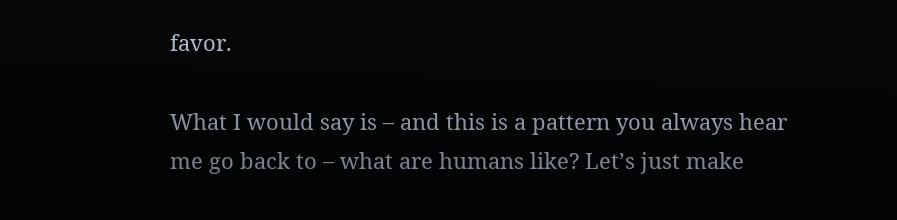favor.

What I would say is – and this is a pattern you always hear me go back to – what are humans like? Let’s just make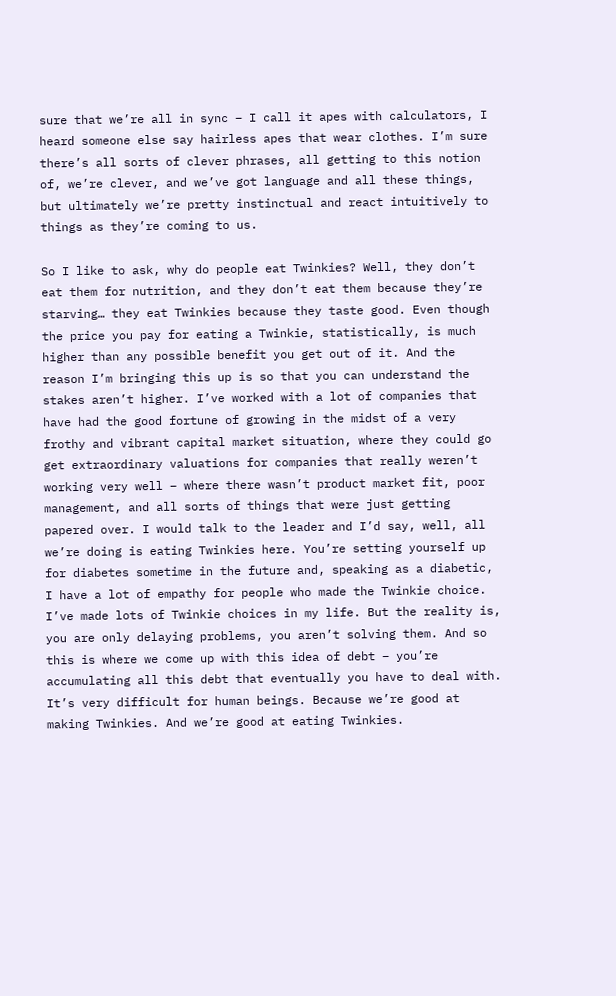sure that we’re all in sync – I call it apes with calculators, I heard someone else say hairless apes that wear clothes. I’m sure there’s all sorts of clever phrases, all getting to this notion of, we’re clever, and we’ve got language and all these things, but ultimately we’re pretty instinctual and react intuitively to things as they’re coming to us.

So I like to ask, why do people eat Twinkies? Well, they don’t eat them for nutrition, and they don’t eat them because they’re starving… they eat Twinkies because they taste good. Even though the price you pay for eating a Twinkie, statistically, is much higher than any possible benefit you get out of it. And the reason I’m bringing this up is so that you can understand the stakes aren’t higher. I’ve worked with a lot of companies that have had the good fortune of growing in the midst of a very frothy and vibrant capital market situation, where they could go get extraordinary valuations for companies that really weren’t working very well – where there wasn’t product market fit, poor management, and all sorts of things that were just getting papered over. I would talk to the leader and I’d say, well, all we’re doing is eating Twinkies here. You’re setting yourself up for diabetes sometime in the future and, speaking as a diabetic, I have a lot of empathy for people who made the Twinkie choice. I’ve made lots of Twinkie choices in my life. But the reality is, you are only delaying problems, you aren’t solving them. And so this is where we come up with this idea of debt – you’re accumulating all this debt that eventually you have to deal with. It’s very difficult for human beings. Because we’re good at making Twinkies. And we’re good at eating Twinkies.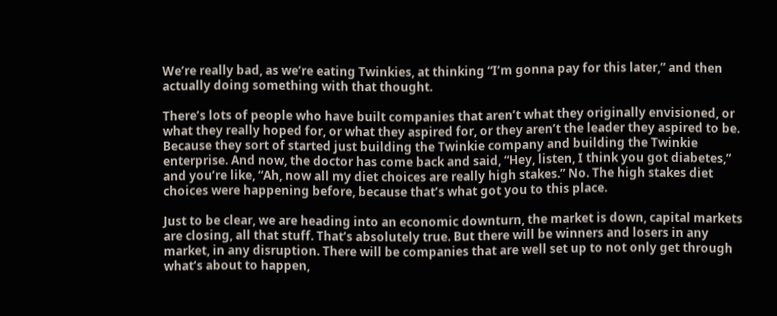We’re really bad, as we’re eating Twinkies, at thinking “I’m gonna pay for this later,” and then actually doing something with that thought.

There’s lots of people who have built companies that aren’t what they originally envisioned, or what they really hoped for, or what they aspired for, or they aren’t the leader they aspired to be. Because they sort of started just building the Twinkie company and building the Twinkie enterprise. And now, the doctor has come back and said, “Hey, listen, I think you got diabetes,” and you’re like, “Ah, now all my diet choices are really high stakes.” No. The high stakes diet choices were happening before, because that’s what got you to this place.

Just to be clear, we are heading into an economic downturn, the market is down, capital markets are closing, all that stuff. That’s absolutely true. But there will be winners and losers in any market, in any disruption. There will be companies that are well set up to not only get through what’s about to happen,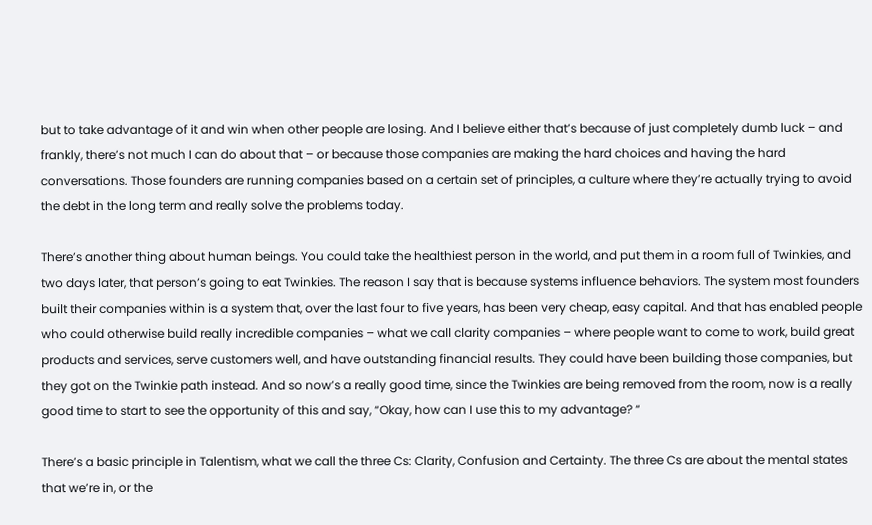but to take advantage of it and win when other people are losing. And I believe either that’s because of just completely dumb luck – and frankly, there’s not much I can do about that – or because those companies are making the hard choices and having the hard conversations. Those founders are running companies based on a certain set of principles, a culture where they’re actually trying to avoid the debt in the long term and really solve the problems today.

There’s another thing about human beings. You could take the healthiest person in the world, and put them in a room full of Twinkies, and two days later, that person’s going to eat Twinkies. The reason I say that is because systems influence behaviors. The system most founders built their companies within is a system that, over the last four to five years, has been very cheap, easy capital. And that has enabled people who could otherwise build really incredible companies – what we call clarity companies – where people want to come to work, build great products and services, serve customers well, and have outstanding financial results. They could have been building those companies, but they got on the Twinkie path instead. And so now’s a really good time, since the Twinkies are being removed from the room, now is a really good time to start to see the opportunity of this and say, “Okay, how can I use this to my advantage? “

There’s a basic principle in Talentism, what we call the three Cs: Clarity, Confusion and Certainty. The three Cs are about the mental states that we’re in, or the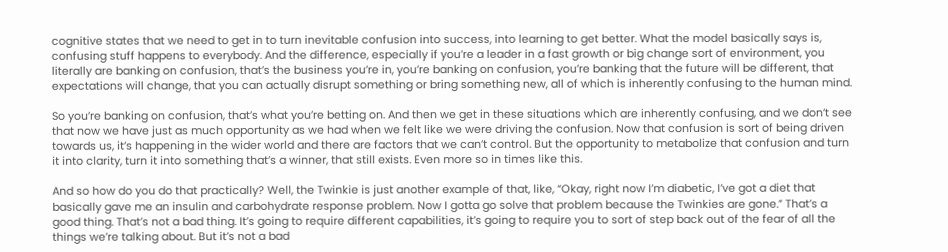cognitive states that we need to get in to turn inevitable confusion into success, into learning to get better. What the model basically says is, confusing stuff happens to everybody. And the difference, especially if you’re a leader in a fast growth or big change sort of environment, you literally are banking on confusion, that’s the business you’re in, you’re banking on confusion, you’re banking that the future will be different, that expectations will change, that you can actually disrupt something or bring something new, all of which is inherently confusing to the human mind.

So you’re banking on confusion, that’s what you’re betting on. And then we get in these situations which are inherently confusing, and we don’t see that now we have just as much opportunity as we had when we felt like we were driving the confusion. Now that confusion is sort of being driven towards us, it’s happening in the wider world and there are factors that we can’t control. But the opportunity to metabolize that confusion and turn it into clarity, turn it into something that’s a winner, that still exists. Even more so in times like this.

And so how do you do that practically? Well, the Twinkie is just another example of that, like, “Okay, right now I’m diabetic, I’ve got a diet that basically gave me an insulin and carbohydrate response problem. Now I gotta go solve that problem because the Twinkies are gone.” That’s a good thing. That’s not a bad thing. It’s going to require different capabilities, it’s going to require you to sort of step back out of the fear of all the things we’re talking about. But it’s not a bad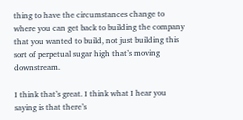thing to have the circumstances change to where you can get back to building the company that you wanted to build, not just building this sort of perpetual sugar high that’s moving downstream.

I think that’s great. I think what I hear you saying is that there’s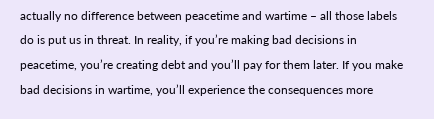actually no difference between peacetime and wartime – all those labels do is put us in threat. In reality, if you’re making bad decisions in peacetime, you’re creating debt and you’ll pay for them later. If you make bad decisions in wartime, you’ll experience the consequences more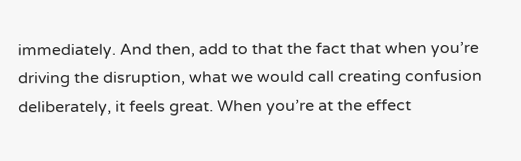immediately. And then, add to that the fact that when you’re driving the disruption, what we would call creating confusion deliberately, it feels great. When you’re at the effect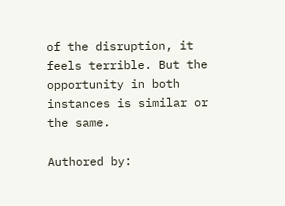of the disruption, it feels terrible. But the opportunity in both instances is similar or the same.

Authored by: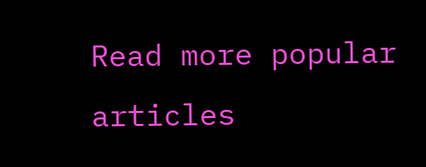Read more popular articles